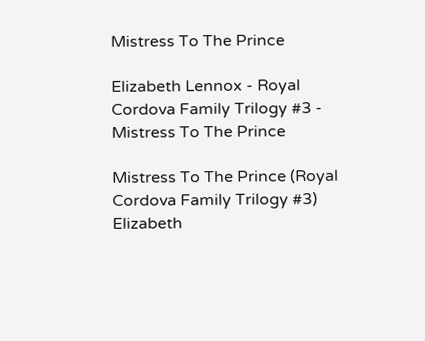Mistress To The Prince

Elizabeth Lennox - Royal Cordova Family Trilogy #3 - Mistress To The Prince

Mistress To The Prince (Royal Cordova Family Trilogy #3)
Elizabeth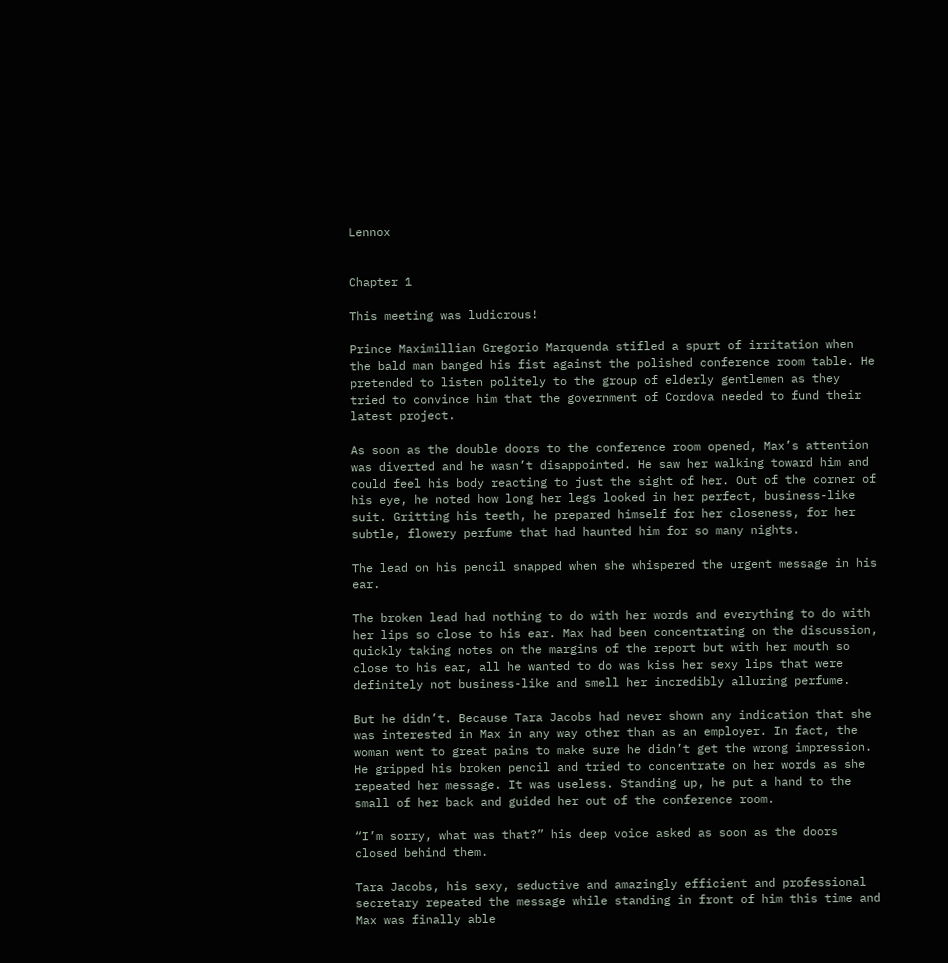Lennox


Chapter 1

This meeting was ludicrous!

Prince Maximillian Gregorio Marquenda stifled a spurt of irritation when the bald man banged his fist against the polished conference room table. He pretended to listen politely to the group of elderly gentlemen as they tried to convince him that the government of Cordova needed to fund their latest project.

As soon as the double doors to the conference room opened, Max’s attention was diverted and he wasn’t disappointed. He saw her walking toward him and could feel his body reacting to just the sight of her. Out of the corner of his eye, he noted how long her legs looked in her perfect, business-like suit. Gritting his teeth, he prepared himself for her closeness, for her subtle, flowery perfume that had haunted him for so many nights.

The lead on his pencil snapped when she whispered the urgent message in his ear.

The broken lead had nothing to do with her words and everything to do with her lips so close to his ear. Max had been concentrating on the discussion, quickly taking notes on the margins of the report but with her mouth so close to his ear, all he wanted to do was kiss her sexy lips that were definitely not business-like and smell her incredibly alluring perfume.

But he didn’t. Because Tara Jacobs had never shown any indication that she was interested in Max in any way other than as an employer. In fact, the woman went to great pains to make sure he didn’t get the wrong impression. He gripped his broken pencil and tried to concentrate on her words as she repeated her message. It was useless. Standing up, he put a hand to the small of her back and guided her out of the conference room.

“I’m sorry, what was that?” his deep voice asked as soon as the doors closed behind them.

Tara Jacobs, his sexy, seductive and amazingly efficient and professional secretary repeated the message while standing in front of him this time and Max was finally able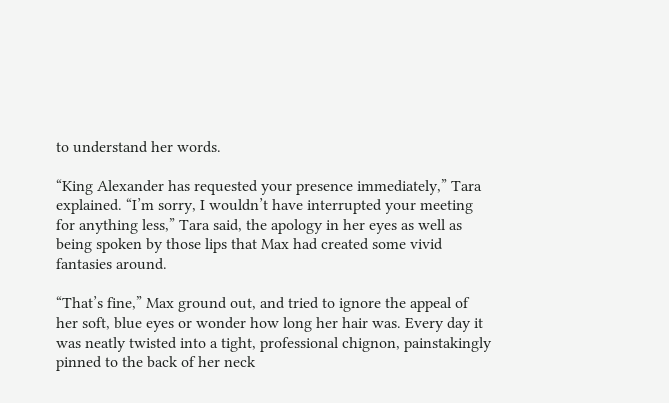to understand her words.

“King Alexander has requested your presence immediately,” Tara explained. “I’m sorry, I wouldn’t have interrupted your meeting for anything less,” Tara said, the apology in her eyes as well as being spoken by those lips that Max had created some vivid fantasies around.

“That’s fine,” Max ground out, and tried to ignore the appeal of her soft, blue eyes or wonder how long her hair was. Every day it was neatly twisted into a tight, professional chignon, painstakingly pinned to the back of her neck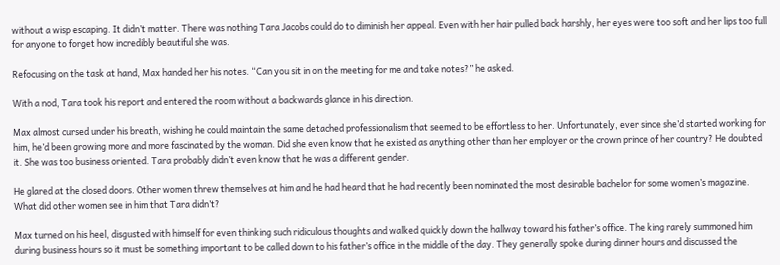without a wisp escaping. It didn’t matter. There was nothing Tara Jacobs could do to diminish her appeal. Even with her hair pulled back harshly, her eyes were too soft and her lips too full for anyone to forget how incredibly beautiful she was.

Refocusing on the task at hand, Max handed her his notes. “Can you sit in on the meeting for me and take notes?” he asked.

With a nod, Tara took his report and entered the room without a backwards glance in his direction.

Max almost cursed under his breath, wishing he could maintain the same detached professionalism that seemed to be effortless to her. Unfortunately, ever since she’d started working for him, he’d been growing more and more fascinated by the woman. Did she even know that he existed as anything other than her employer or the crown prince of her country? He doubted it. She was too business oriented. Tara probably didn’t even know that he was a different gender.

He glared at the closed doors. Other women threw themselves at him and he had heard that he had recently been nominated the most desirable bachelor for some women’s magazine. What did other women see in him that Tara didn’t?

Max turned on his heel, disgusted with himself for even thinking such ridiculous thoughts and walked quickly down the hallway toward his father’s office. The king rarely summoned him during business hours so it must be something important to be called down to his father’s office in the middle of the day. They generally spoke during dinner hours and discussed the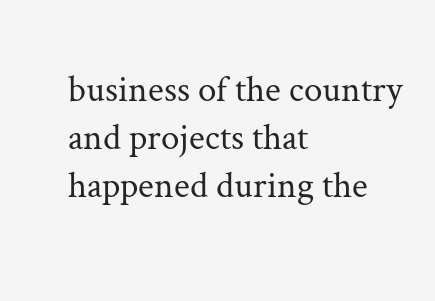business of the country and projects that happened during the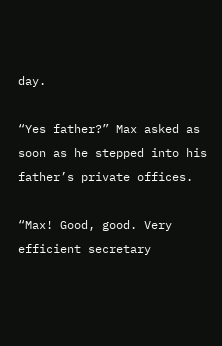day.

“Yes father?” Max asked as soon as he stepped into his father’s private offices.

“Max! Good, good. Very efficient secretary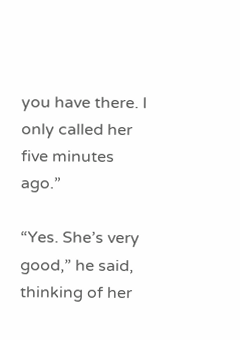you have there. I only called her five minutes ago.”

“Yes. She’s very good,” he said, thinking of her